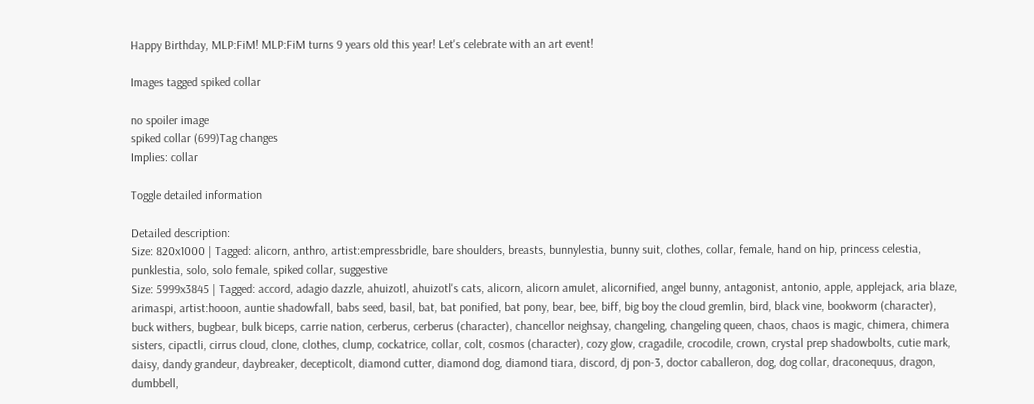Happy Birthday, MLP:FiM! MLP:FiM turns 9 years old this year! Let's celebrate with an art event!

Images tagged spiked collar

no spoiler image
spiked collar (699)Tag changes
Implies: collar

Toggle detailed information

Detailed description:
Size: 820x1000 | Tagged: alicorn, anthro, artist:empressbridle, bare shoulders, breasts, bunnylestia, bunny suit, clothes, collar, female, hand on hip, princess celestia, punklestia, solo, solo female, spiked collar, suggestive
Size: 5999x3845 | Tagged: accord, adagio dazzle, ahuizotl, ahuizotl's cats, alicorn, alicorn amulet, alicornified, angel bunny, antagonist, antonio, apple, applejack, aria blaze, arimaspi, artist:hooon, auntie shadowfall, babs seed, basil, bat, bat ponified, bat pony, bear, bee, biff, big boy the cloud gremlin, bird, black vine, bookworm (character), buck withers, bugbear, bulk biceps, carrie nation, cerberus, cerberus (character), chancellor neighsay, changeling, changeling queen, chaos, chaos is magic, chimera, chimera sisters, cipactli, cirrus cloud, clone, clothes, clump, cockatrice, collar, colt, cosmos (character), cozy glow, cragadile, crocodile, crown, crystal prep shadowbolts, cutie mark, daisy, dandy grandeur, daybreaker, decepticolt, diamond cutter, diamond dog, diamond tiara, discord, dj pon-3, doctor caballeron, dog, dog collar, draconequus, dragon, dumbbell,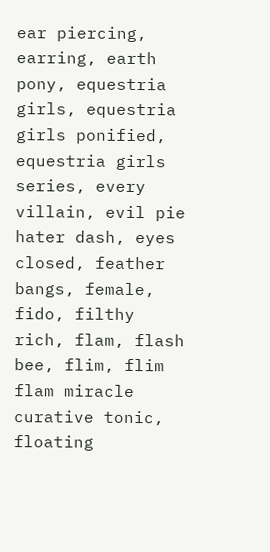ear piercing, earring, earth pony, equestria girls, equestria girls ponified, equestria girls series, every villain, evil pie hater dash, eyes closed, feather bangs, female, fido, filthy rich, flam, flash bee, flim, flim flam miracle curative tonic, floating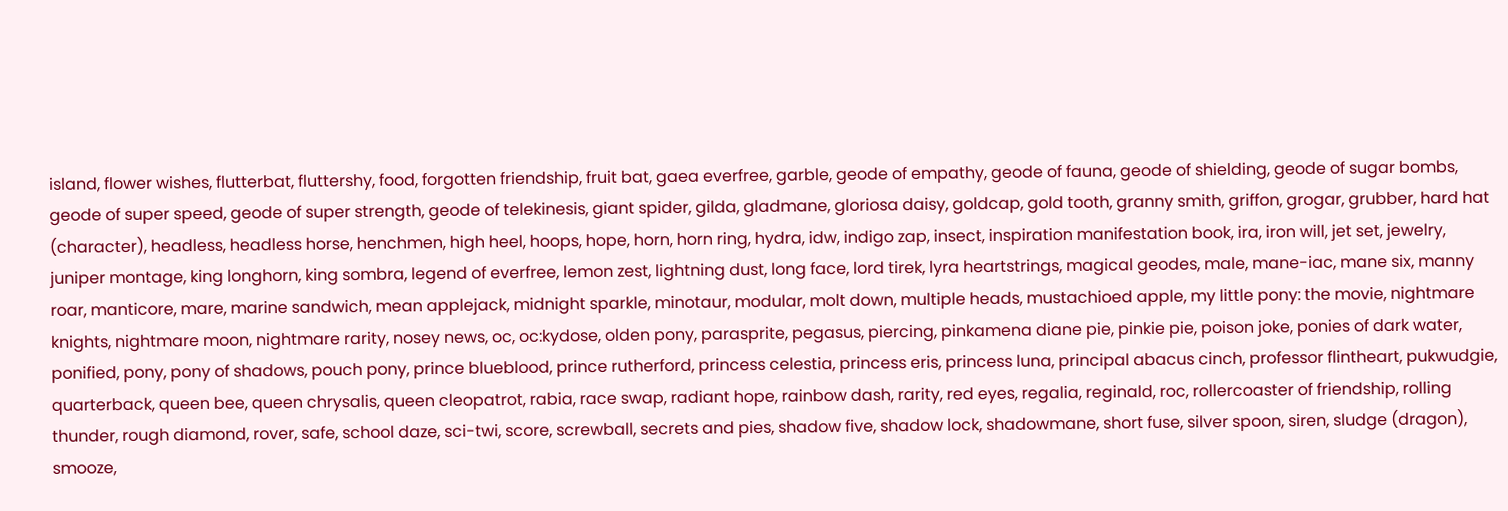island, flower wishes, flutterbat, fluttershy, food, forgotten friendship, fruit bat, gaea everfree, garble, geode of empathy, geode of fauna, geode of shielding, geode of sugar bombs, geode of super speed, geode of super strength, geode of telekinesis, giant spider, gilda, gladmane, gloriosa daisy, goldcap, gold tooth, granny smith, griffon, grogar, grubber, hard hat (character), headless, headless horse, henchmen, high heel, hoops, hope, horn, horn ring, hydra, idw, indigo zap, insect, inspiration manifestation book, ira, iron will, jet set, jewelry, juniper montage, king longhorn, king sombra, legend of everfree, lemon zest, lightning dust, long face, lord tirek, lyra heartstrings, magical geodes, male, mane-iac, mane six, manny roar, manticore, mare, marine sandwich, mean applejack, midnight sparkle, minotaur, modular, molt down, multiple heads, mustachioed apple, my little pony: the movie, nightmare knights, nightmare moon, nightmare rarity, nosey news, oc, oc:kydose, olden pony, parasprite, pegasus, piercing, pinkamena diane pie, pinkie pie, poison joke, ponies of dark water, ponified, pony, pony of shadows, pouch pony, prince blueblood, prince rutherford, princess celestia, princess eris, princess luna, principal abacus cinch, professor flintheart, pukwudgie, quarterback, queen bee, queen chrysalis, queen cleopatrot, rabia, race swap, radiant hope, rainbow dash, rarity, red eyes, regalia, reginald, roc, rollercoaster of friendship, rolling thunder, rough diamond, rover, safe, school daze, sci-twi, score, screwball, secrets and pies, shadow five, shadow lock, shadowmane, short fuse, silver spoon, siren, sludge (dragon), smooze,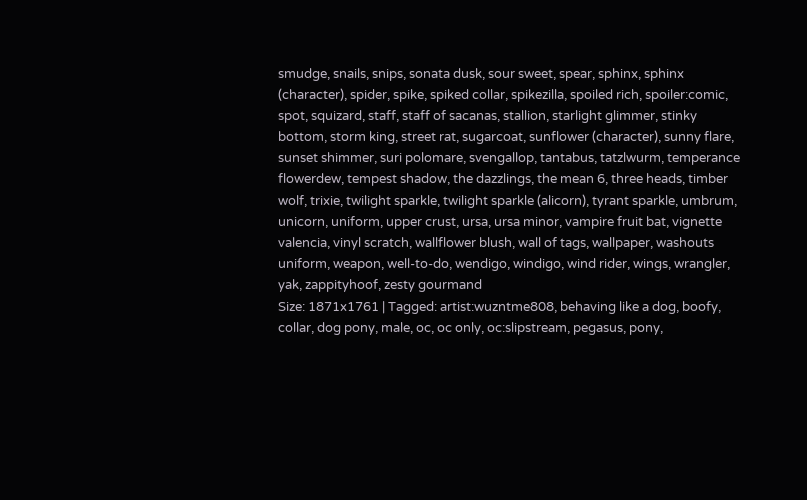smudge, snails, snips, sonata dusk, sour sweet, spear, sphinx, sphinx (character), spider, spike, spiked collar, spikezilla, spoiled rich, spoiler:comic, spot, squizard, staff, staff of sacanas, stallion, starlight glimmer, stinky bottom, storm king, street rat, sugarcoat, sunflower (character), sunny flare, sunset shimmer, suri polomare, svengallop, tantabus, tatzlwurm, temperance flowerdew, tempest shadow, the dazzlings, the mean 6, three heads, timber wolf, trixie, twilight sparkle, twilight sparkle (alicorn), tyrant sparkle, umbrum, unicorn, uniform, upper crust, ursa, ursa minor, vampire fruit bat, vignette valencia, vinyl scratch, wallflower blush, wall of tags, wallpaper, washouts uniform, weapon, well-to-do, wendigo, windigo, wind rider, wings, wrangler, yak, zappityhoof, zesty gourmand
Size: 1871x1761 | Tagged: artist:wuzntme808, behaving like a dog, boofy, collar, dog pony, male, oc, oc only, oc:slipstream, pegasus, pony,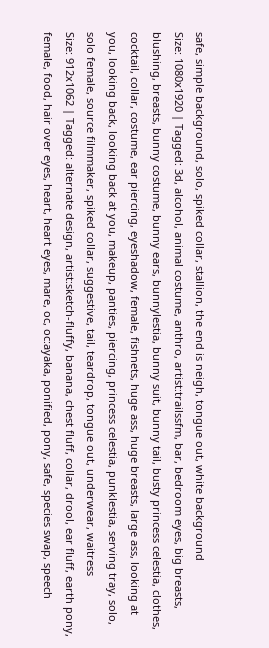safe, simple background, solo, spiked collar, stallion, the end is neigh, tongue out, white background
Size: 1080x1920 | Tagged: 3d, alcohol, animal costume, anthro, artist:trailssfm, bar, bedroom eyes, big breasts, blushing, breasts, bunny costume, bunny ears, bunnylestia, bunny suit, bunny tail, busty princess celestia, clothes, cocktail, collar, costume, ear piercing, eyeshadow, female, fishnets, huge ass, huge breasts, large ass, looking at you, looking back, looking back at you, makeup, panties, piercing, princess celestia, punklestia, serving tray, solo, solo female, source filmmaker, spiked collar, suggestive, tail, teardrop, tongue out, underwear, waitress
Size: 912x1062 | Tagged: alternate design, artist:sketch-fluffy, banana, chest fluff, collar, drool, ear fluff, earth pony, female, food, hair over eyes, heart, heart eyes, mare, oc, oc:ayaka, ponified, pony, safe, species swap, speech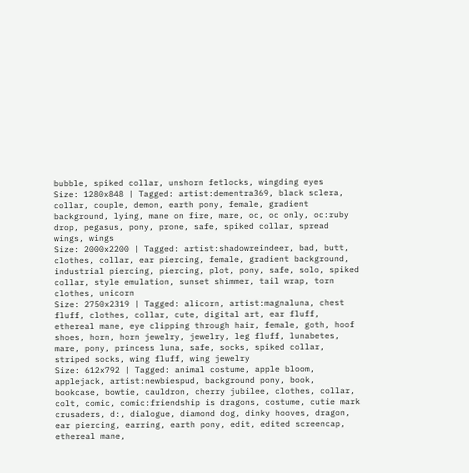bubble, spiked collar, unshorn fetlocks, wingding eyes
Size: 1280x848 | Tagged: artist:dementra369, black sclera, collar, couple, demon, earth pony, female, gradient background, lying, mane on fire, mare, oc, oc only, oc:ruby drop, pegasus, pony, prone, safe, spiked collar, spread wings, wings
Size: 2000x2200 | Tagged: artist:shadowreindeer, bad, butt, clothes, collar, ear piercing, female, gradient background, industrial piercing, piercing, plot, pony, safe, solo, spiked collar, style emulation, sunset shimmer, tail wrap, torn clothes, unicorn
Size: 2750x2319 | Tagged: alicorn, artist:magnaluna, chest fluff, clothes, collar, cute, digital art, ear fluff, ethereal mane, eye clipping through hair, female, goth, hoof shoes, horn, horn jewelry, jewelry, leg fluff, lunabetes, mare, pony, princess luna, safe, socks, spiked collar, striped socks, wing fluff, wing jewelry
Size: 612x792 | Tagged: animal costume, apple bloom, applejack, artist:newbiespud, background pony, book, bookcase, bowtie, cauldron, cherry jubilee, clothes, collar, colt, comic, comic:friendship is dragons, costume, cutie mark crusaders, d:, dialogue, diamond dog, dinky hooves, dragon, ear piercing, earring, earth pony, edit, edited screencap, ethereal mane,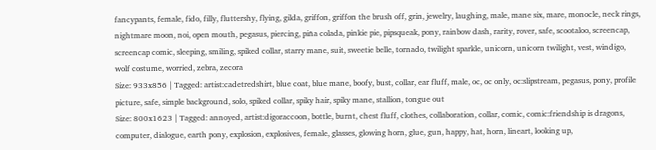fancypants, female, fido, filly, fluttershy, flying, gilda, griffon, griffon the brush off, grin, jewelry, laughing, male, mane six, mare, monocle, neck rings, nightmare moon, noi, open mouth, pegasus, piercing, piña colada, pinkie pie, pipsqueak, pony, rainbow dash, rarity, rover, safe, scootaloo, screencap, screencap comic, sleeping, smiling, spiked collar, starry mane, suit, sweetie belle, tornado, twilight sparkle, unicorn, unicorn twilight, vest, windigo, wolf costume, worried, zebra, zecora
Size: 933x856 | Tagged: artist:cadetredshirt, blue coat, blue mane, boofy, bust, collar, ear fluff, male, oc, oc only, oc:slipstream, pegasus, pony, profile picture, safe, simple background, solo, spiked collar, spiky hair, spiky mane, stallion, tongue out
Size: 800x1623 | Tagged: annoyed, artist:digoraccoon, bottle, burnt, chest fluff, clothes, collaboration, collar, comic, comic:friendship is dragons, computer, dialogue, earth pony, explosion, explosives, female, glasses, glowing horn, glue, gun, happy, hat, horn, lineart, looking up,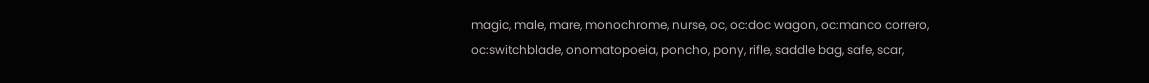magic, male, mare, monochrome, nurse, oc, oc:doc wagon, oc:manco correro, oc:switchblade, onomatopoeia, poncho, pony, rifle, saddle bag, safe, scar,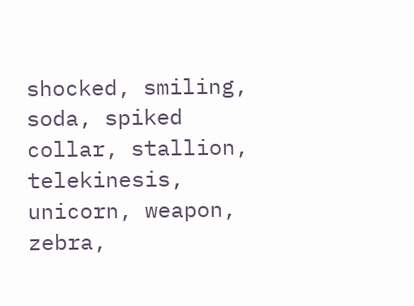shocked, smiling, soda, spiked collar, stallion, telekinesis, unicorn, weapon, zebra,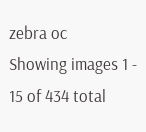zebra oc
Showing images 1 - 15 of 434 total